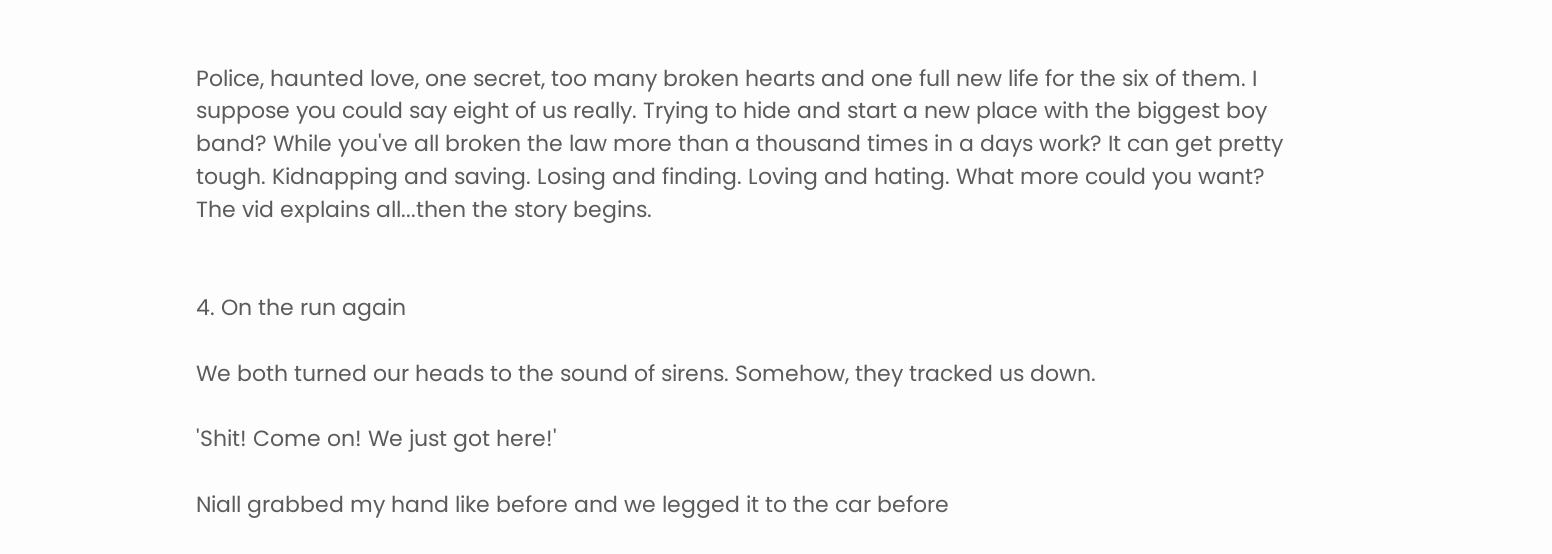Police, haunted love, one secret, too many broken hearts and one full new life for the six of them. I suppose you could say eight of us really. Trying to hide and start a new place with the biggest boy band? While you've all broken the law more than a thousand times in a days work? It can get pretty tough. Kidnapping and saving. Losing and finding. Loving and hating. What more could you want? The vid explains all...then the story begins.


4. On the run again

We both turned our heads to the sound of sirens. Somehow, they tracked us down.

'Shit! Come on! We just got here!'

Niall grabbed my hand like before and we legged it to the car before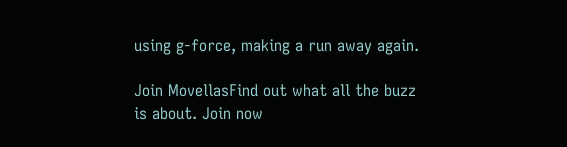using g-force, making a run away again.

Join MovellasFind out what all the buzz is about. Join now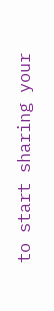to start sharing your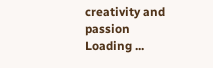creativity and passion
Loading ...